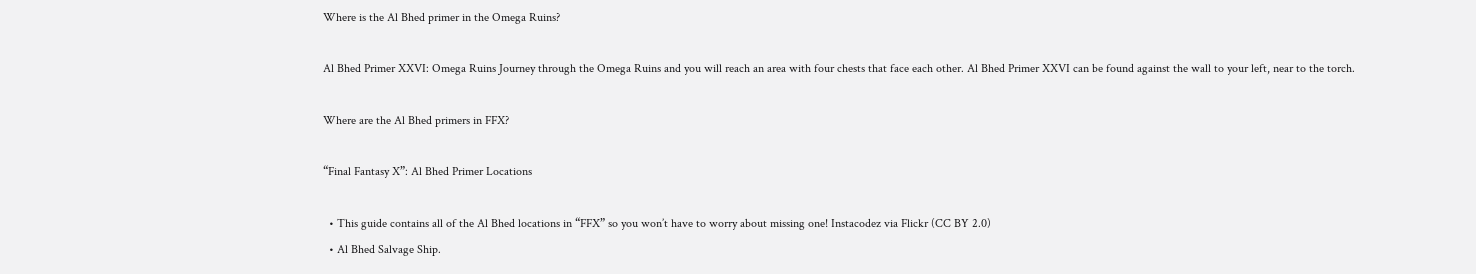Where is the Al Bhed primer in the Omega Ruins?

Al Bhed Primer XXVI: Omega Ruins Journey through the Omega Ruins and you will reach an area with four chests that face each other. Al Bhed Primer XXVI can be found against the wall to your left, near to the torch.

Where are the Al Bhed primers in FFX?

“Final Fantasy X”: Al Bhed Primer Locations

  • This guide contains all of the Al Bhed locations in “FFX” so you won’t have to worry about missing one! Instacodez via Flickr (CC BY 2.0)
  • Al Bhed Salvage Ship.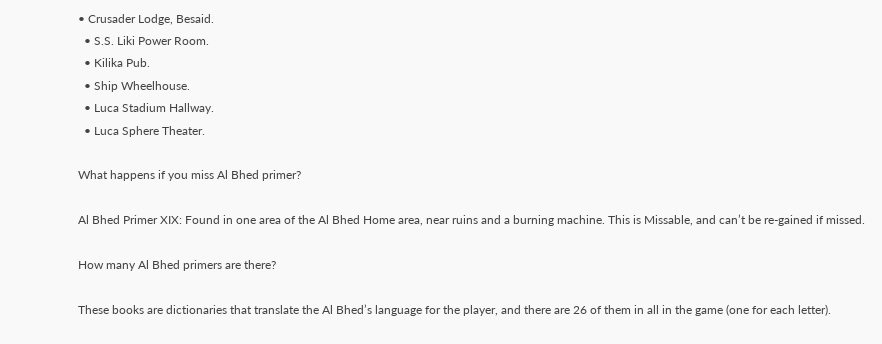• Crusader Lodge, Besaid.
  • S.S. Liki Power Room.
  • Kilika Pub.
  • Ship Wheelhouse.
  • Luca Stadium Hallway.
  • Luca Sphere Theater.

What happens if you miss Al Bhed primer?

Al Bhed Primer XIX: Found in one area of the Al Bhed Home area, near ruins and a burning machine. This is Missable, and can’t be re-gained if missed.

How many Al Bhed primers are there?

These books are dictionaries that translate the Al Bhed’s language for the player, and there are 26 of them in all in the game (one for each letter).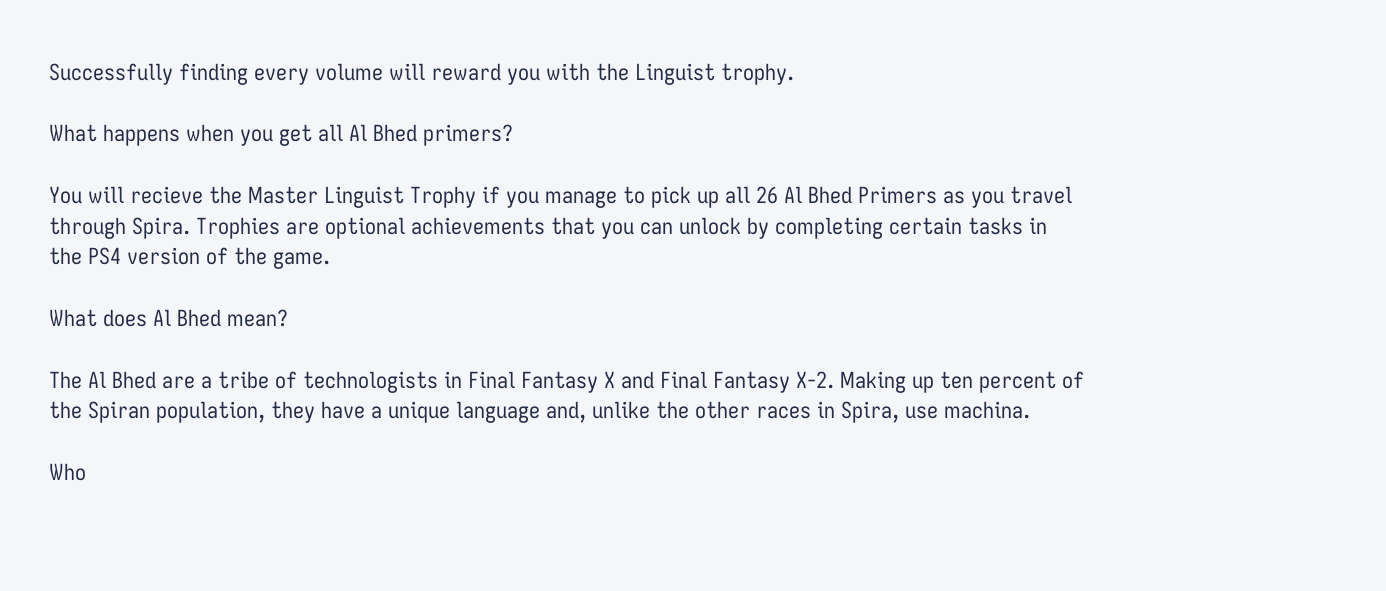Successfully finding every volume will reward you with the Linguist trophy.

What happens when you get all Al Bhed primers?

You will recieve the Master Linguist Trophy if you manage to pick up all 26 Al Bhed Primers as you travel through Spira. Trophies are optional achievements that you can unlock by completing certain tasks in the PS4 version of the game.

What does Al Bhed mean?

The Al Bhed are a tribe of technologists in Final Fantasy X and Final Fantasy X-2. Making up ten percent of the Spiran population, they have a unique language and, unlike the other races in Spira, use machina.

Who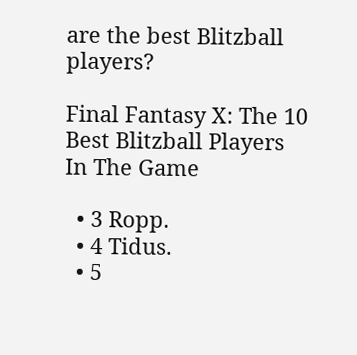are the best Blitzball players?

Final Fantasy X: The 10 Best Blitzball Players In The Game

  • 3 Ropp.
  • 4 Tidus.
  • 5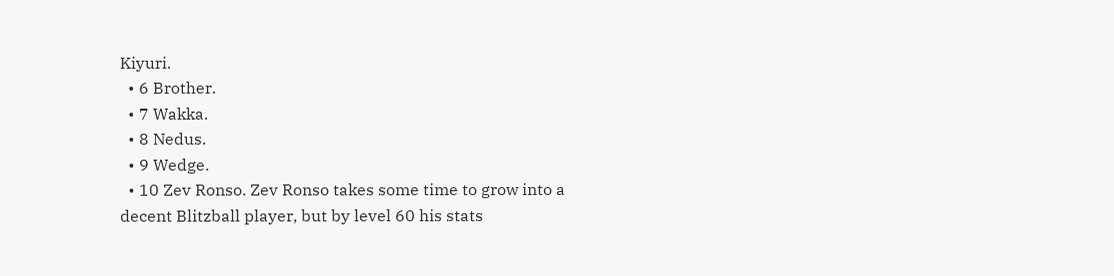Kiyuri.
  • 6 Brother.
  • 7 Wakka.
  • 8 Nedus.
  • 9 Wedge.
  • 10 Zev Ronso. Zev Ronso takes some time to grow into a decent Blitzball player, but by level 60 his stats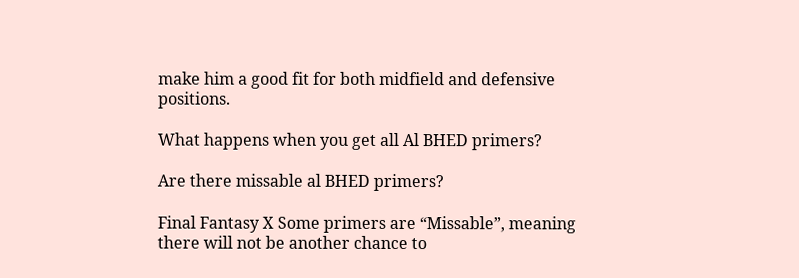make him a good fit for both midfield and defensive positions.

What happens when you get all Al BHED primers?

Are there missable al BHED primers?

Final Fantasy X Some primers are “Missable”, meaning there will not be another chance to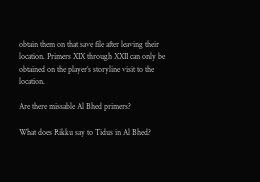obtain them on that save file after leaving their location. Primers XIX through XXII can only be obtained on the player’s storyline visit to the location.

Are there missable Al Bhed primers?

What does Rikku say to Tidus in Al Bhed?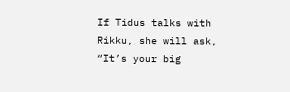If Tidus talks with Rikku, she will ask, “It’s your big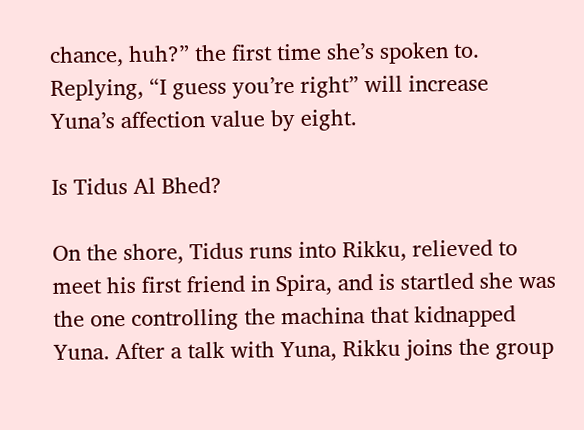chance, huh?” the first time she’s spoken to. Replying, “I guess you’re right” will increase Yuna’s affection value by eight.

Is Tidus Al Bhed?

On the shore, Tidus runs into Rikku, relieved to meet his first friend in Spira, and is startled she was the one controlling the machina that kidnapped Yuna. After a talk with Yuna, Rikku joins the group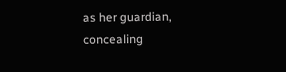as her guardian, concealing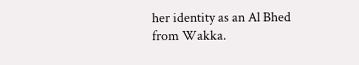her identity as an Al Bhed from Wakka.